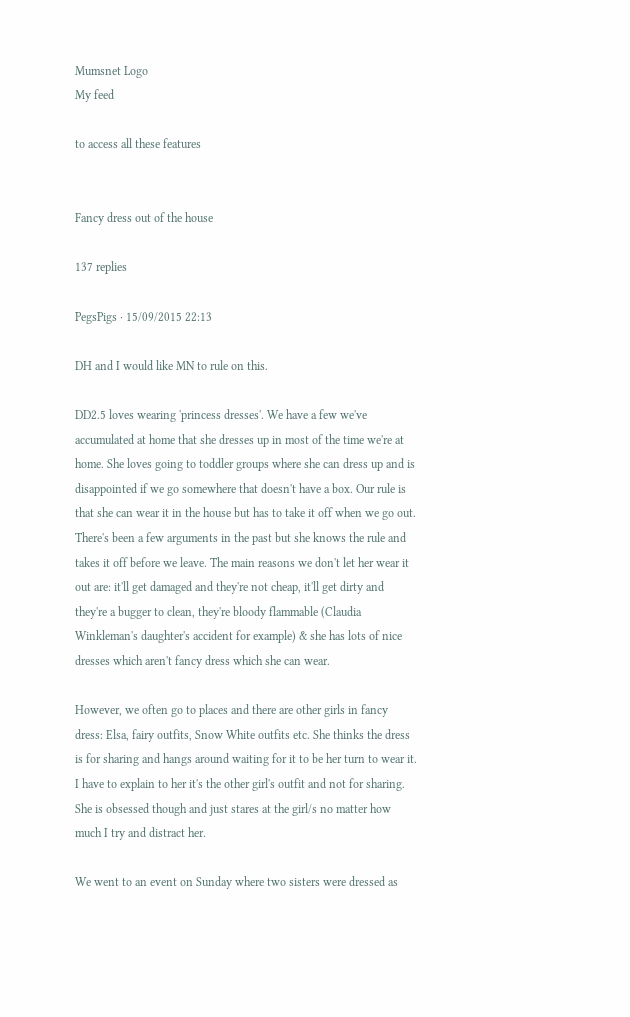Mumsnet Logo
My feed

to access all these features


Fancy dress out of the house

137 replies

PegsPigs · 15/09/2015 22:13

DH and I would like MN to rule on this.

DD2.5 loves wearing 'princess dresses'. We have a few we've accumulated at home that she dresses up in most of the time we're at home. She loves going to toddler groups where she can dress up and is disappointed if we go somewhere that doesn't have a box. Our rule is that she can wear it in the house but has to take it off when we go out. There's been a few arguments in the past but she knows the rule and takes it off before we leave. The main reasons we don't let her wear it out are: it'll get damaged and they're not cheap, it'll get dirty and they're a bugger to clean, they're bloody flammable (Claudia Winkleman's daughter's accident for example) & she has lots of nice dresses which aren't fancy dress which she can wear.

However, we often go to places and there are other girls in fancy dress: Elsa, fairy outfits, Snow White outfits etc. She thinks the dress is for sharing and hangs around waiting for it to be her turn to wear it. I have to explain to her it's the other girl's outfit and not for sharing. She is obsessed though and just stares at the girl/s no matter how much I try and distract her.

We went to an event on Sunday where two sisters were dressed as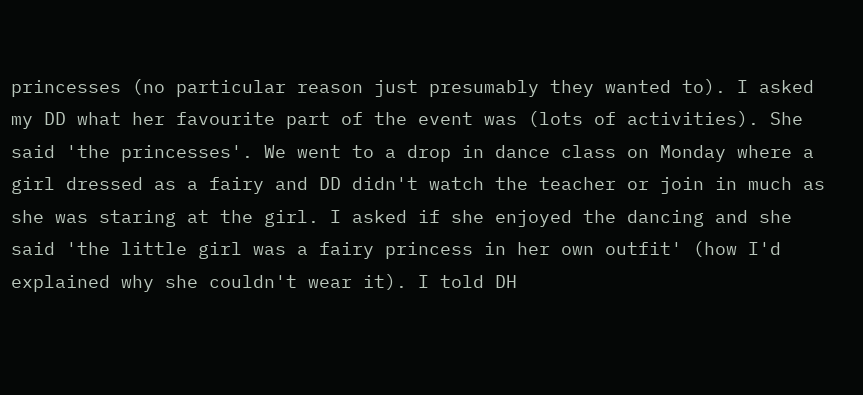princesses (no particular reason just presumably they wanted to). I asked my DD what her favourite part of the event was (lots of activities). She said 'the princesses'. We went to a drop in dance class on Monday where a girl dressed as a fairy and DD didn't watch the teacher or join in much as she was staring at the girl. I asked if she enjoyed the dancing and she said 'the little girl was a fairy princess in her own outfit' (how I'd explained why she couldn't wear it). I told DH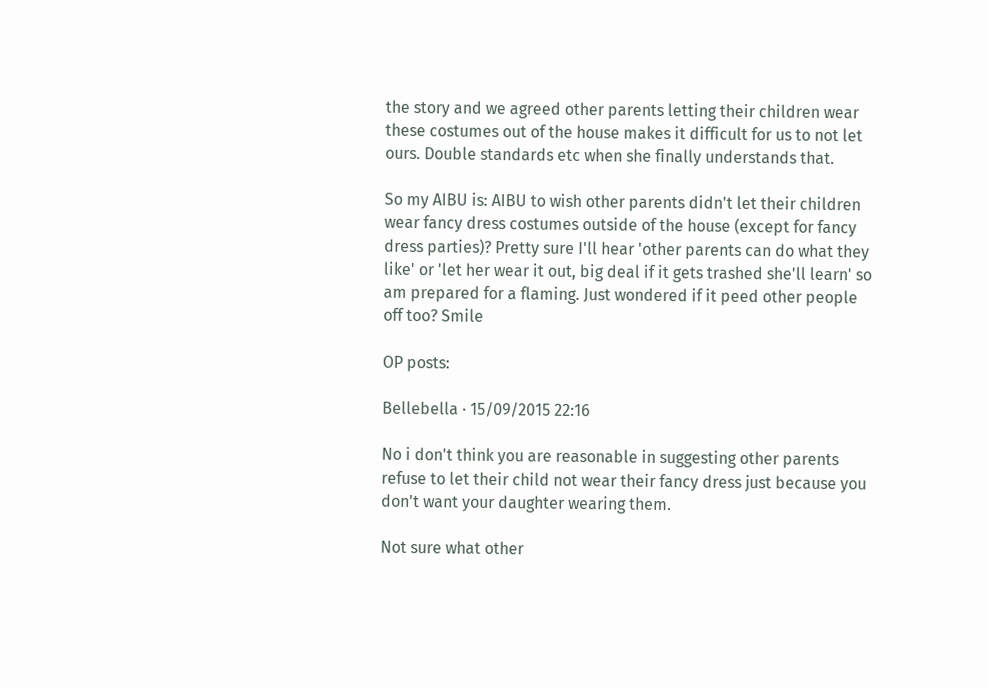the story and we agreed other parents letting their children wear these costumes out of the house makes it difficult for us to not let ours. Double standards etc when she finally understands that.

So my AIBU is: AIBU to wish other parents didn't let their children wear fancy dress costumes outside of the house (except for fancy dress parties)? Pretty sure I'll hear 'other parents can do what they like' or 'let her wear it out, big deal if it gets trashed she'll learn' so am prepared for a flaming. Just wondered if it peed other people off too? Smile

OP posts:

Bellebella · 15/09/2015 22:16

No i don't think you are reasonable in suggesting other parents refuse to let their child not wear their fancy dress just because you don't want your daughter wearing them.

Not sure what other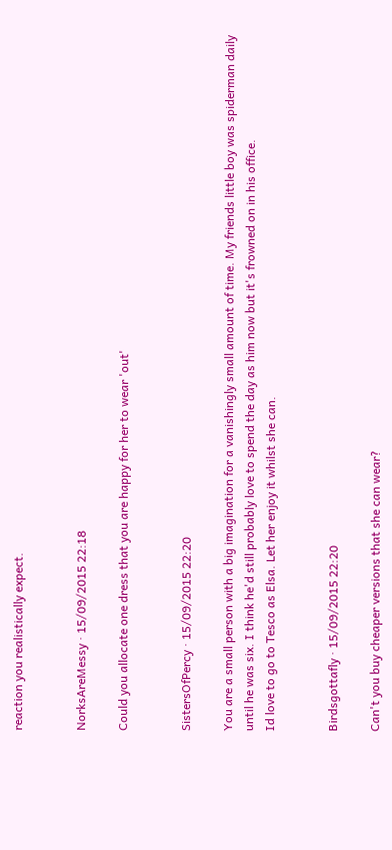reaction you realistically expect.


NorksAreMessy · 15/09/2015 22:18

Could you allocate one dress that you are happy for her to wear 'out'


SistersOfPercy · 15/09/2015 22:20

You are a small person with a big imagination for a vanishingly small amount of time. My friends little boy was spiderman daily until he was six. I think he'd still probably love to spend the day as him now but it's frowned on in his office.
Id love to go to Tesco as Elsa. Let her enjoy it whilst she can.


Birdsgottafly · 15/09/2015 22:20

Can't you buy cheaper versions that she can wear?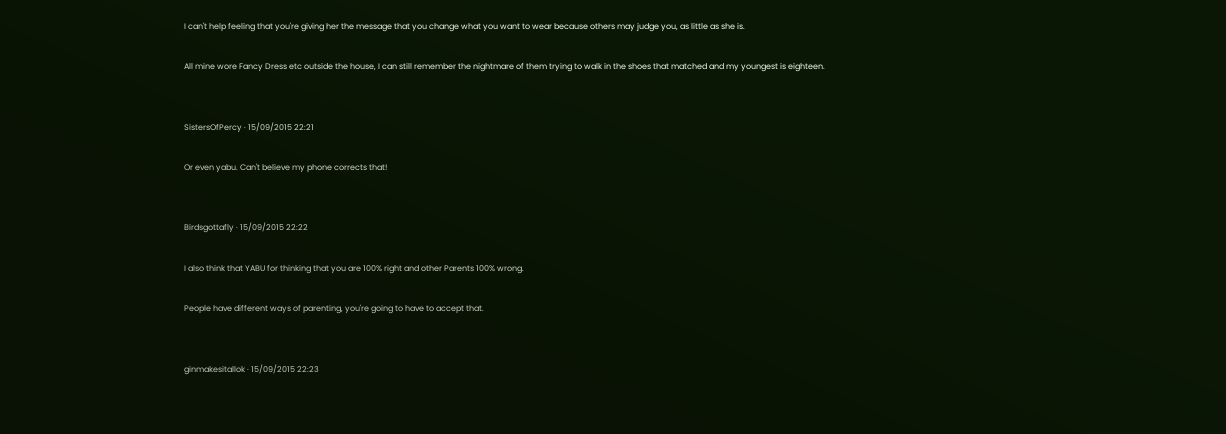I can't help feeling that you're giving her the message that you change what you want to wear because others may judge you, as little as she is.

All mine wore Fancy Dress etc outside the house, I can still remember the nightmare of them trying to walk in the shoes that matched and my youngest is eighteen.


SistersOfPercy · 15/09/2015 22:21

Or even yabu. Can't believe my phone corrects that!


Birdsgottafly · 15/09/2015 22:22

I also think that YABU for thinking that you are 100% right and other Parents 100% wrong.

People have different ways of parenting, you're going to have to accept that.


ginmakesitallok · 15/09/2015 22:23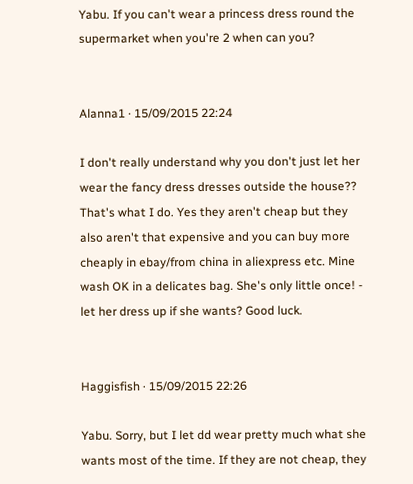Yabu. If you can't wear a princess dress round the supermarket when you're 2 when can you?


Alanna1 · 15/09/2015 22:24

I don't really understand why you don't just let her wear the fancy dress dresses outside the house?? That's what I do. Yes they aren't cheap but they also aren't that expensive and you can buy more cheaply in ebay/from china in aliexpress etc. Mine wash OK in a delicates bag. She's only little once! - let her dress up if she wants? Good luck.


Haggisfish · 15/09/2015 22:26

Yabu. Sorry, but I let dd wear pretty much what she wants most of the time. If they are not cheap, they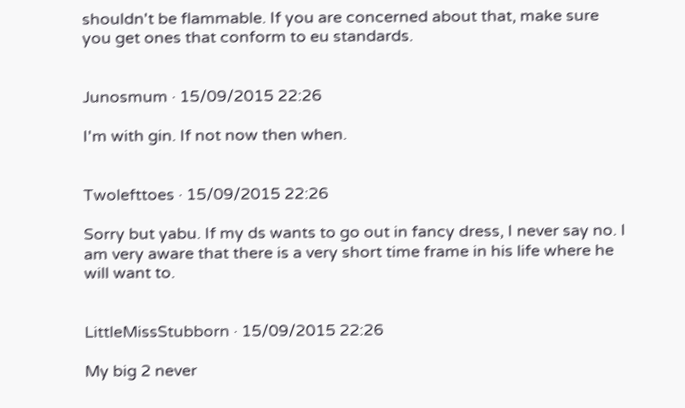shouldn't be flammable. If you are concerned about that, make sure you get ones that conform to eu standards.


Junosmum · 15/09/2015 22:26

I'm with gin. If not now then when.


Twolefttoes · 15/09/2015 22:26

Sorry but yabu. If my ds wants to go out in fancy dress, I never say no. I am very aware that there is a very short time frame in his life where he will want to.


LittleMissStubborn · 15/09/2015 22:26

My big 2 never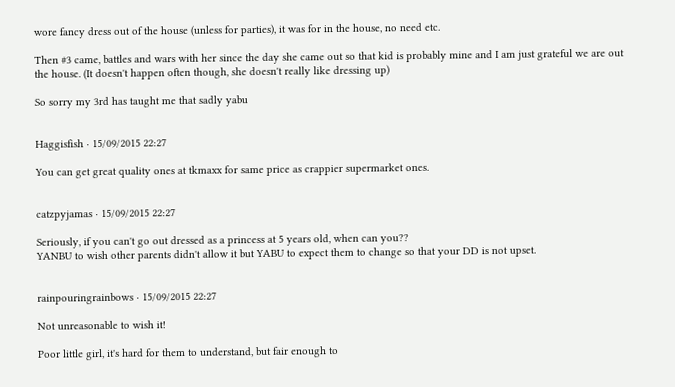wore fancy dress out of the house (unless for parties), it was for in the house, no need etc.

Then #3 came, battles and wars with her since the day she came out so that kid is probably mine and I am just grateful we are out the house. (It doesn't happen often though, she doesn't really like dressing up)

So sorry my 3rd has taught me that sadly yabu


Haggisfish · 15/09/2015 22:27

You can get great quality ones at tkmaxx for same price as crappier supermarket ones.


catzpyjamas · 15/09/2015 22:27

Seriously, if you can't go out dressed as a princess at 5 years old, when can you??
YANBU to wish other parents didn't allow it but YABU to expect them to change so that your DD is not upset.


rainpouringrainbows · 15/09/2015 22:27

Not unreasonable to wish it!

Poor little girl, it's hard for them to understand, but fair enough to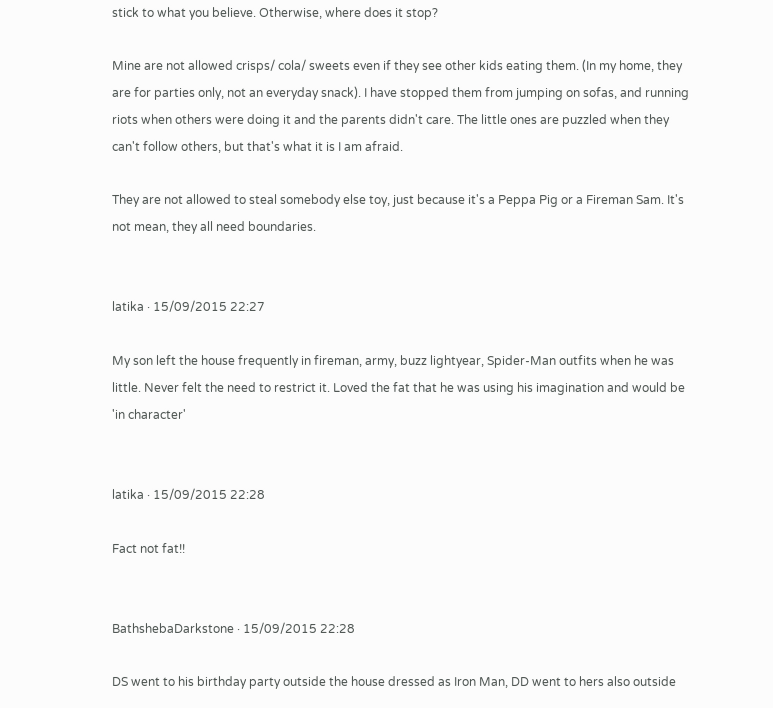stick to what you believe. Otherwise, where does it stop?

Mine are not allowed crisps/ cola/ sweets even if they see other kids eating them. (In my home, they are for parties only, not an everyday snack). I have stopped them from jumping on sofas, and running riots when others were doing it and the parents didn't care. The little ones are puzzled when they can't follow others, but that's what it is I am afraid.

They are not allowed to steal somebody else toy, just because it's a Peppa Pig or a Fireman Sam. It's not mean, they all need boundaries.


latika · 15/09/2015 22:27

My son left the house frequently in fireman, army, buzz lightyear, Spider-Man outfits when he was little. Never felt the need to restrict it. Loved the fat that he was using his imagination and would be 'in character'


latika · 15/09/2015 22:28

Fact not fat!!


BathshebaDarkstone · 15/09/2015 22:28

DS went to his birthday party outside the house dressed as Iron Man, DD went to hers also outside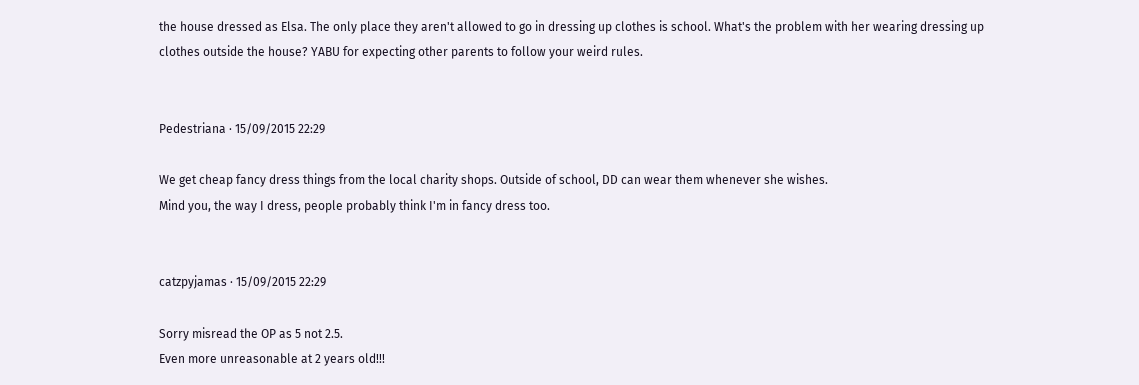the house dressed as Elsa. The only place they aren't allowed to go in dressing up clothes is school. What's the problem with her wearing dressing up clothes outside the house? YABU for expecting other parents to follow your weird rules.


Pedestriana · 15/09/2015 22:29

We get cheap fancy dress things from the local charity shops. Outside of school, DD can wear them whenever she wishes.
Mind you, the way I dress, people probably think I'm in fancy dress too.


catzpyjamas · 15/09/2015 22:29

Sorry misread the OP as 5 not 2.5.
Even more unreasonable at 2 years old!!!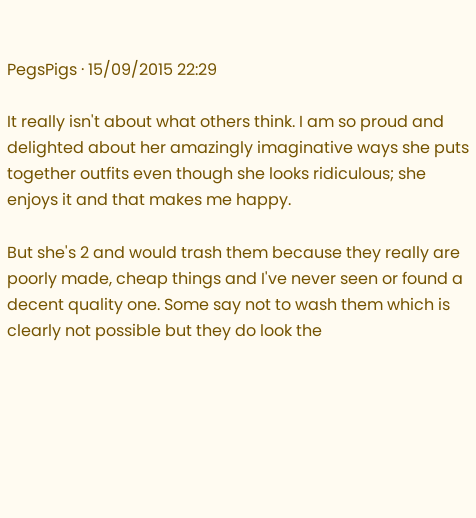PegsPigs · 15/09/2015 22:29

It really isn't about what others think. I am so proud and delighted about her amazingly imaginative ways she puts together outfits even though she looks ridiculous; she enjoys it and that makes me happy.

But she's 2 and would trash them because they really are poorly made, cheap things and I've never seen or found a decent quality one. Some say not to wash them which is clearly not possible but they do look the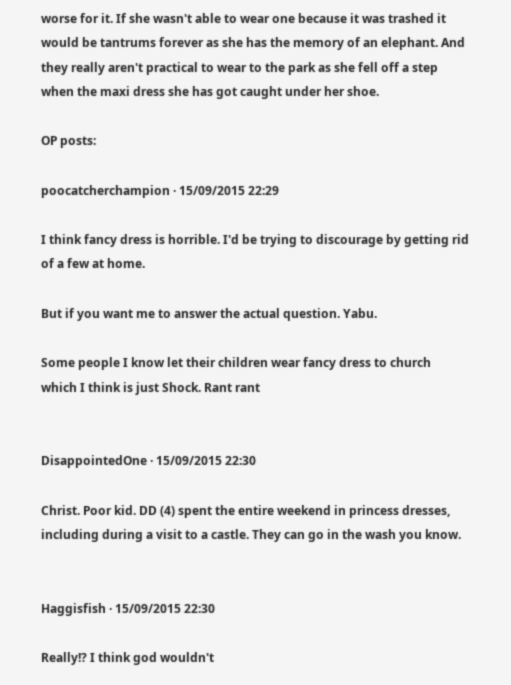worse for it. If she wasn't able to wear one because it was trashed it would be tantrums forever as she has the memory of an elephant. And they really aren't practical to wear to the park as she fell off a step when the maxi dress she has got caught under her shoe.

OP posts:

poocatcherchampion · 15/09/2015 22:29

I think fancy dress is horrible. I'd be trying to discourage by getting rid of a few at home.

But if you want me to answer the actual question. Yabu.

Some people I know let their children wear fancy dress to church which I think is just Shock. Rant rant


DisappointedOne · 15/09/2015 22:30

Christ. Poor kid. DD (4) spent the entire weekend in princess dresses, including during a visit to a castle. They can go in the wash you know.


Haggisfish · 15/09/2015 22:30

Really!? I think god wouldn't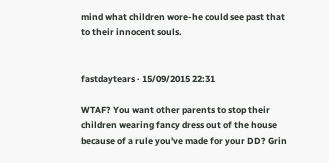mind what children wore-he could see past that to their innocent souls.


fastdaytears · 15/09/2015 22:31

WTAF? You want other parents to stop their children wearing fancy dress out of the house because of a rule you've made for your DD? Grin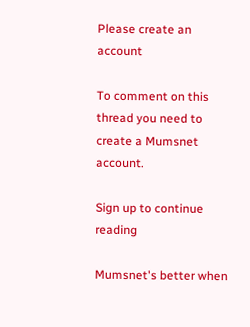Please create an account

To comment on this thread you need to create a Mumsnet account.

Sign up to continue reading

Mumsnet's better when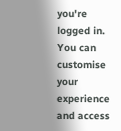you're logged in. You can customise your experience and access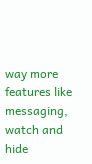way more features like messaging, watch and hide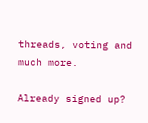threads, voting and much more.

Already signed up?